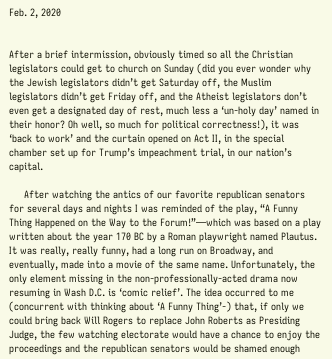Feb. 2, 2020


After a brief intermission, obviously timed so all the Christian legislators could get to church on Sunday (did you ever wonder why the Jewish legislators didn’t get Saturday off, the Muslim legislators didn’t get Friday off, and the Atheist legislators don’t even get a designated day of rest, much less a ‘un-holy day’ named in their honor? Oh well, so much for political correctness!), it was ‘back to work’ and the curtain opened on Act II, in the special chamber set up for Trump’s impeachment trial, in our nation’s capital.

     After watching the antics of our favorite republican senators for several days and nights I was reminded of the play, “A Funny Thing Happened on the Way to the Forum!”—which was based on a play written about the year 170 BC by a Roman playwright named Plautus. It was really, really funny, had a long run on Broadway, and eventually, made into a movie of the same name. Unfortunately, the only element missing in the non-professionally-acted drama now resuming in Wash D.C. is ‘comic relief’. The idea occurred to me (concurrent with thinking about ‘A Funny Thing’-) that, if only we could bring back Will Rogers to replace John Roberts as Presiding Judge, the few watching electorate would have a chance to enjoy the proceedings and the republican senators would be shamed enough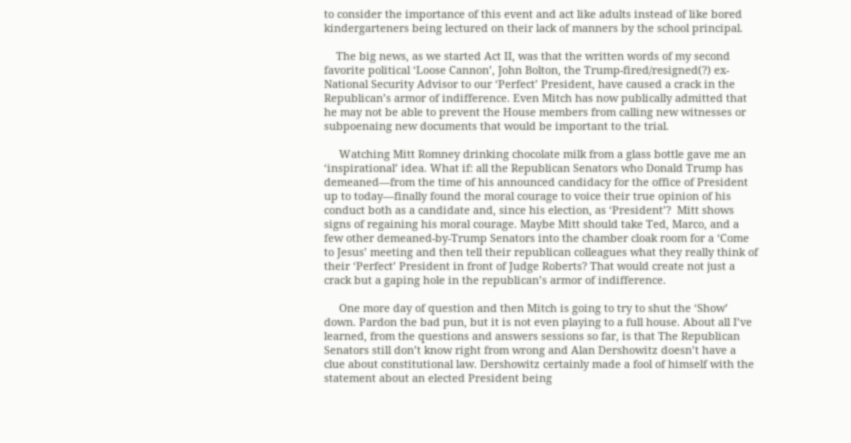to consider the importance of this event and act like adults instead of like bored kindergarteners being lectured on their lack of manners by the school principal.

    The big news, as we started Act II, was that the written words of my second favorite political ‘Loose Cannon’, John Bolton, the Trump-fired/resigned(?) ex-National Security Advisor to our ‘Perfect’ President, have caused a crack in the Republican’s armor of indifference. Even Mitch has now publically admitted that he may not be able to prevent the House members from calling new witnesses or subpoenaing new documents that would be important to the trial.

     Watching Mitt Romney drinking chocolate milk from a glass bottle gave me an ‘inspirational’ idea. What if: all the Republican Senators who Donald Trump has demeaned—from the time of his announced candidacy for the office of President up to today—finally found the moral courage to voice their true opinion of his conduct both as a candidate and, since his election, as ‘President’?  Mitt shows signs of regaining his moral courage. Maybe Mitt should take Ted, Marco, and a few other demeaned-by-Trump Senators into the chamber cloak room for a ‘Come to Jesus’ meeting and then tell their republican colleagues what they really think of their ‘Perfect’ President in front of Judge Roberts? That would create not just a crack but a gaping hole in the republican’s armor of indifference.

     One more day of question and then Mitch is going to try to shut the ‘Show’ down. Pardon the bad pun, but it is not even playing to a full house. About all I’ve learned, from the questions and answers sessions so far, is that The Republican Senators still don’t know right from wrong and Alan Dershowitz doesn’t have a clue about constitutional law. Dershowitz certainly made a fool of himself with the statement about an elected President being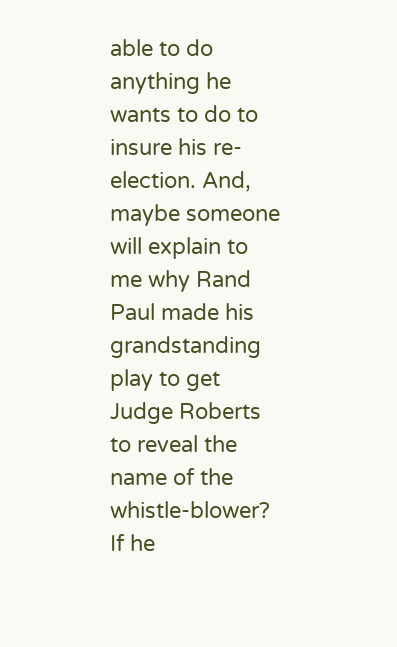able to do anything he wants to do to insure his re-election. And, maybe someone will explain to me why Rand Paul made his grandstanding play to get Judge Roberts to reveal the name of the whistle-blower?  If he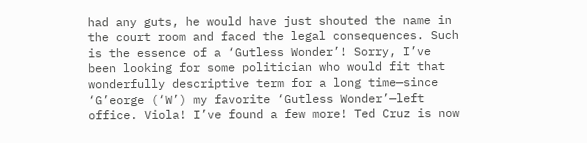had any guts, he would have just shouted the name in the court room and faced the legal consequences. Such is the essence of a ‘Gutless Wonder’! Sorry, I’ve been looking for some politician who would fit that wonderfully descriptive term for a long time—since ‘G’eorge (‘W’) my favorite ‘Gutless Wonder’—left office. Viola! I’ve found a few more! Ted Cruz is now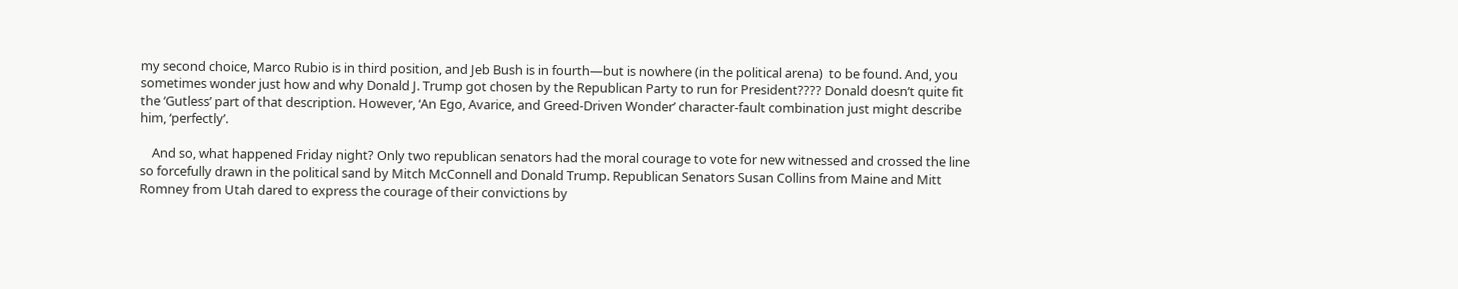my second choice, Marco Rubio is in third position, and Jeb Bush is in fourth—but is nowhere (in the political arena)  to be found. And, you sometimes wonder just how and why Donald J. Trump got chosen by the Republican Party to run for President???? Donald doesn’t quite fit the ‘Gutless’ part of that description. However, ‘An Ego, Avarice, and Greed-Driven Wonder’ character-fault combination just might describe him, ‘perfectly’.

    And so, what happened Friday night? Only two republican senators had the moral courage to vote for new witnessed and crossed the line so forcefully drawn in the political sand by Mitch McConnell and Donald Trump. Republican Senators Susan Collins from Maine and Mitt Romney from Utah dared to express the courage of their convictions by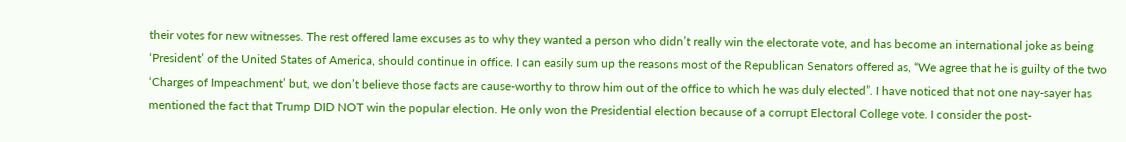their votes for new witnesses. The rest offered lame excuses as to why they wanted a person who didn’t really win the electorate vote, and has become an international joke as being ‘President’ of the United States of America, should continue in office. I can easily sum up the reasons most of the Republican Senators offered as, “We agree that he is guilty of the two ‘Charges of Impeachment’ but, we don’t believe those facts are cause-worthy to throw him out of the office to which he was duly elected”. I have noticed that not one nay-sayer has mentioned the fact that Trump DID NOT win the popular election. He only won the Presidential election because of a corrupt Electoral College vote. I consider the post-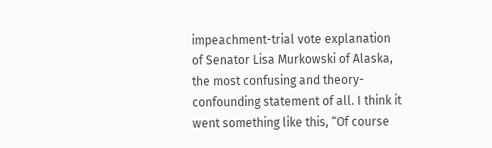impeachment-trial vote explanation of Senator Lisa Murkowski of Alaska, the most confusing and theory-confounding statement of all. I think it went something like this, “Of course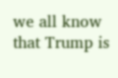we all know that Trump is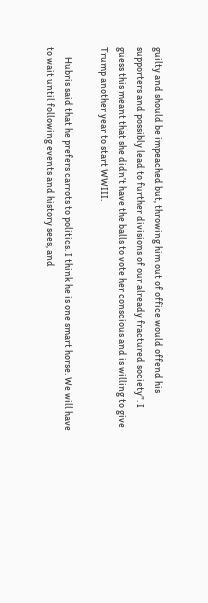guilty and should be impeached but, throwing him out of office would offend his supporters and possibly lead to further divisions of our already fractured society”. I guess this meant that she didn’t have the balls to vote her conscious and is willing to give Trump another year to start WWIII.

     Hubris said that he prefers carrots to politics. I think he is one smart horse. We will have to wait until following events and history sees, and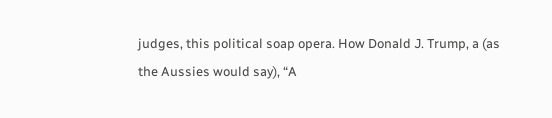judges, this political soap opera. How Donald J. Trump, a (as the Aussies would say), “A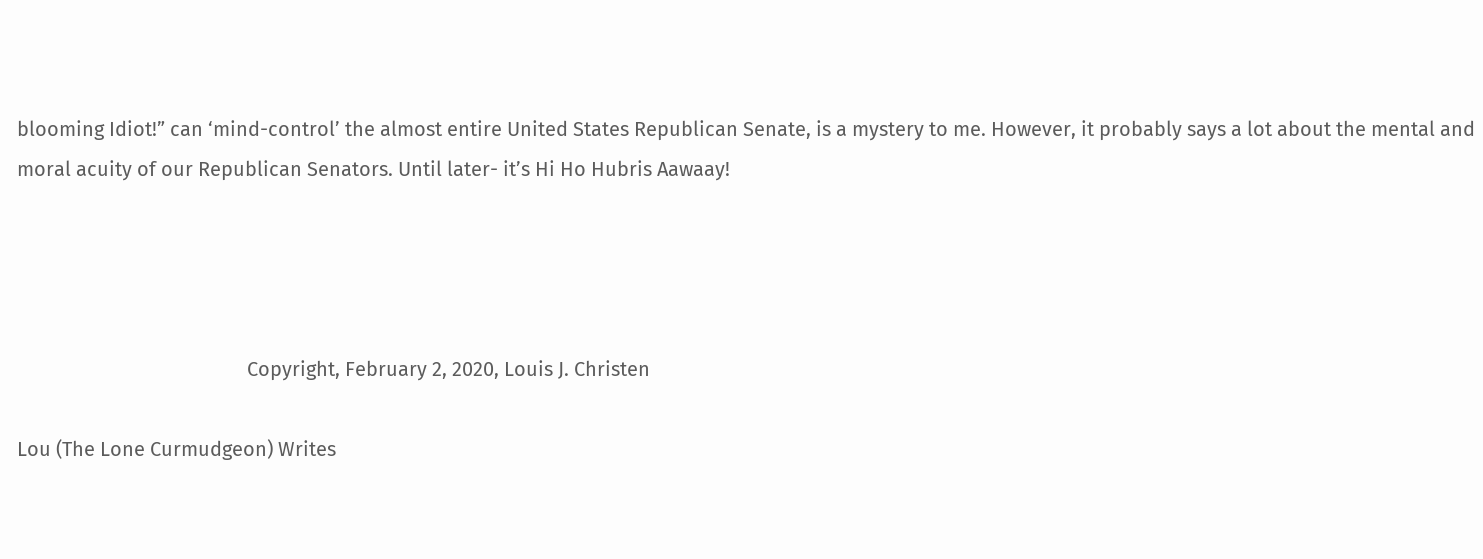blooming Idiot!” can ‘mind-control’ the almost entire United States Republican Senate, is a mystery to me. However, it probably says a lot about the mental and moral acuity of our Republican Senators. Until later- it’s Hi Ho Hubris Aawaay!




                                              Copyright, February 2, 2020, Louis J. Christen

Lou (The Lone Curmudgeon) Writes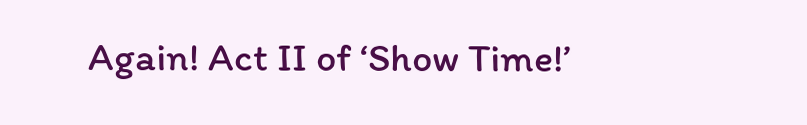Again! Act II of ‘Show Time!’